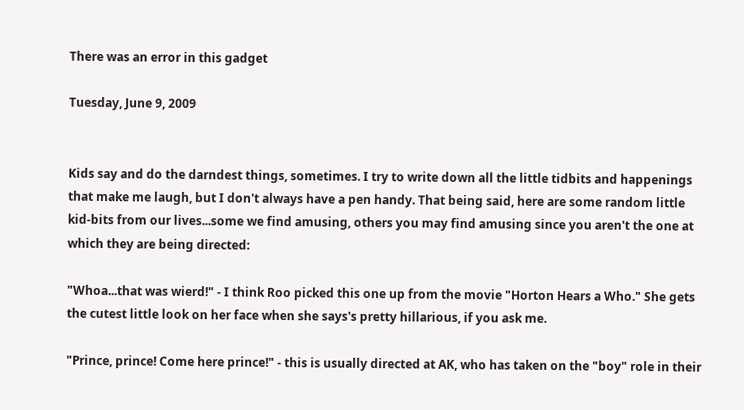There was an error in this gadget

Tuesday, June 9, 2009


Kids say and do the darndest things, sometimes. I try to write down all the little tidbits and happenings that make me laugh, but I don't always have a pen handy. That being said, here are some random little kid-bits from our lives...some we find amusing, others you may find amusing since you aren't the one at which they are being directed:

"Whoa...that was wierd!" - I think Roo picked this one up from the movie "Horton Hears a Who." She gets the cutest little look on her face when she says's pretty hillarious, if you ask me.

"Prince, prince! Come here prince!" - this is usually directed at AK, who has taken on the "boy" role in their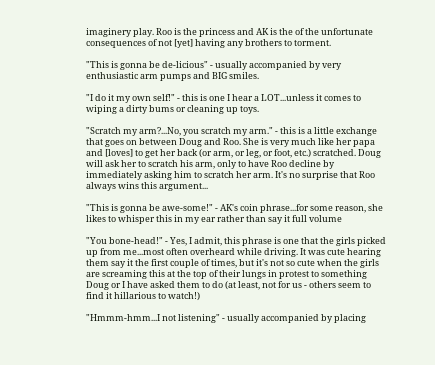imaginery play. Roo is the princess and AK is the of the unfortunate consequences of not [yet] having any brothers to torment.

"This is gonna be de-licious" - usually accompanied by very enthusiastic arm pumps and BIG smiles.

"I do it my own self!" - this is one I hear a LOT...unless it comes to wiping a dirty bums or cleaning up toys.

"Scratch my arm?...No, you scratch my arm." - this is a little exchange that goes on between Doug and Roo. She is very much like her papa and [loves] to get her back (or arm, or leg, or foot, etc.) scratched. Doug will ask her to scratch his arm, only to have Roo decline by immediately asking him to scratch her arm. It's no surprise that Roo always wins this argument...

"This is gonna be awe-some!" - AK's coin phrase...for some reason, she likes to whisper this in my ear rather than say it full volume

"You bone-head!" - Yes, I admit, this phrase is one that the girls picked up from me...most often overheard while driving. It was cute hearing them say it the first couple of times, but it's not so cute when the girls are screaming this at the top of their lungs in protest to something Doug or I have asked them to do (at least, not for us - others seem to find it hillarious to watch!)

"Hmmm-hmm...I not listening" - usually accompanied by placing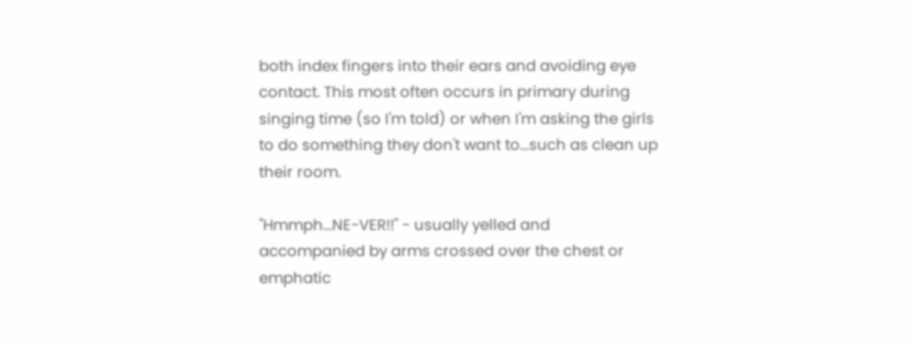both index fingers into their ears and avoiding eye contact. This most often occurs in primary during singing time (so I'm told) or when I'm asking the girls to do something they don't want to...such as clean up their room.

"Hmmph...NE-VER!!" - usually yelled and accompanied by arms crossed over the chest or emphatic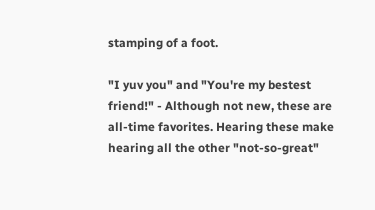stamping of a foot.

"I yuv you" and "You're my bestest friend!" - Although not new, these are all-time favorites. Hearing these make hearing all the other "not-so-great"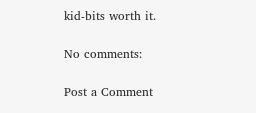kid-bits worth it.

No comments:

Post a Comment